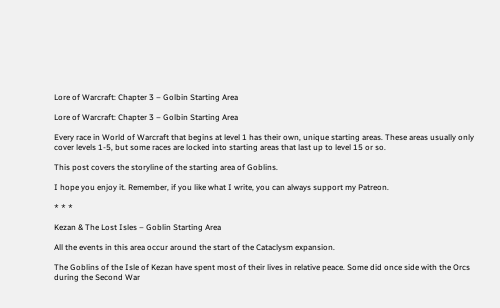Lore of Warcraft: Chapter 3 – Golbin Starting Area

Lore of Warcraft: Chapter 3 – Golbin Starting Area

Every race in World of Warcraft that begins at level 1 has their own, unique starting areas. These areas usually only cover levels 1-5, but some races are locked into starting areas that last up to level 15 or so.

This post covers the storyline of the starting area of Goblins.

I hope you enjoy it. Remember, if you like what I write, you can always support my Patreon.

* * *

Kezan & The Lost Isles – Goblin Starting Area

All the events in this area occur around the start of the Cataclysm expansion.

The Goblins of the Isle of Kezan have spent most of their lives in relative peace. Some did once side with the Orcs during the Second War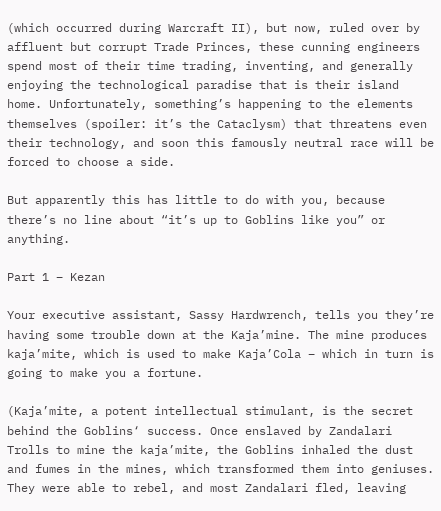(which occurred during Warcraft II), but now, ruled over by affluent but corrupt Trade Princes, these cunning engineers spend most of their time trading, inventing, and generally enjoying the technological paradise that is their island home. Unfortunately, something’s happening to the elements themselves (spoiler: it’s the Cataclysm) that threatens even their technology, and soon this famously neutral race will be forced to choose a side.

But apparently this has little to do with you, because there’s no line about “it’s up to Goblins like you” or anything.

Part 1 – Kezan

Your executive assistant, Sassy Hardwrench, tells you they’re having some trouble down at the Kaja’mine. The mine produces kaja’mite, which is used to make Kaja’Cola – which in turn is going to make you a fortune.

(Kaja’mite, a potent intellectual stimulant, is the secret behind the Goblins‘ success. Once enslaved by Zandalari Trolls to mine the kaja’mite, the Goblins inhaled the dust and fumes in the mines, which transformed them into geniuses. They were able to rebel, and most Zandalari fled, leaving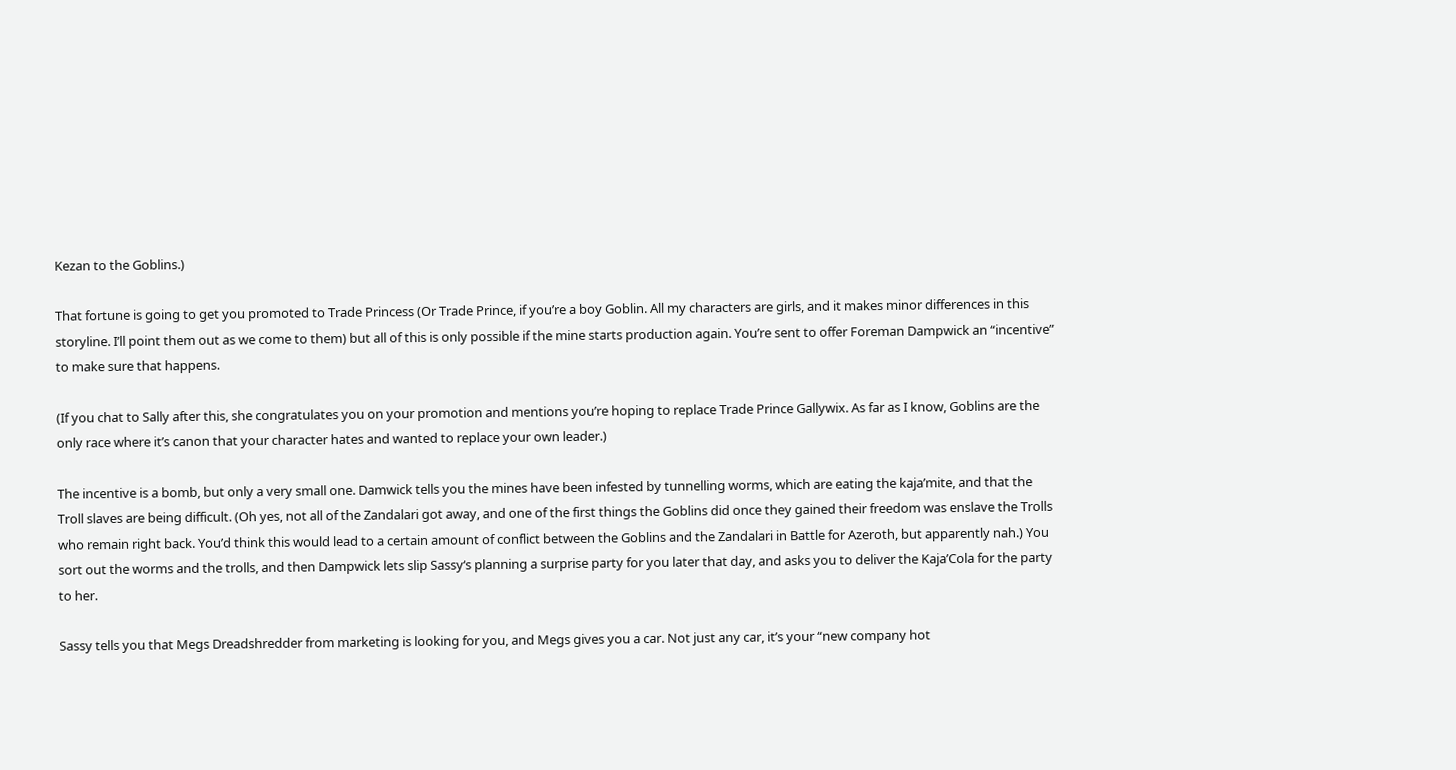Kezan to the Goblins.)

That fortune is going to get you promoted to Trade Princess (Or Trade Prince, if you’re a boy Goblin. All my characters are girls, and it makes minor differences in this storyline. I’ll point them out as we come to them) but all of this is only possible if the mine starts production again. You’re sent to offer Foreman Dampwick an “incentive” to make sure that happens.

(If you chat to Sally after this, she congratulates you on your promotion and mentions you’re hoping to replace Trade Prince Gallywix. As far as I know, Goblins are the only race where it’s canon that your character hates and wanted to replace your own leader.)

The incentive is a bomb, but only a very small one. Damwick tells you the mines have been infested by tunnelling worms, which are eating the kaja’mite, and that the Troll slaves are being difficult. (Oh yes, not all of the Zandalari got away, and one of the first things the Goblins did once they gained their freedom was enslave the Trolls who remain right back. You’d think this would lead to a certain amount of conflict between the Goblins and the Zandalari in Battle for Azeroth, but apparently nah.) You sort out the worms and the trolls, and then Dampwick lets slip Sassy‘s planning a surprise party for you later that day, and asks you to deliver the Kaja’Cola for the party to her.

Sassy tells you that Megs Dreadshredder from marketing is looking for you, and Megs gives you a car. Not just any car, it’s your “new company hot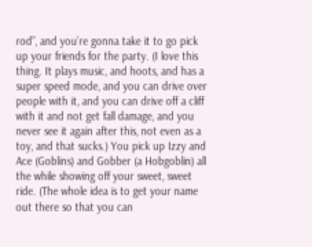rod”, and you’re gonna take it to go pick up your friends for the party. (I love this thing. It plays music, and hoots, and has a super speed mode, and you can drive over people with it, and you can drive off a cliff with it and not get fall damage, and you never see it again after this, not even as a toy, and that sucks.) You pick up Izzy and Ace (Goblins) and Gobber (a Hobgoblin) all the while showing off your sweet, sweet ride. (The whole idea is to get your name out there so that you can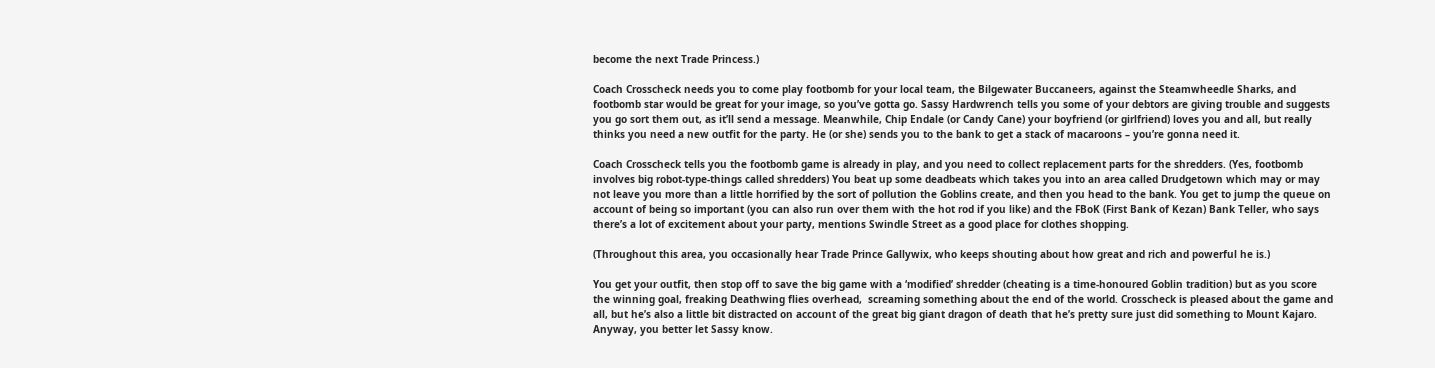become the next Trade Princess.)

Coach Crosscheck needs you to come play footbomb for your local team, the Bilgewater Buccaneers, against the Steamwheedle Sharks, and footbomb star would be great for your image, so you’ve gotta go. Sassy Hardwrench tells you some of your debtors are giving trouble and suggests you go sort them out, as it’ll send a message. Meanwhile, Chip Endale (or Candy Cane) your boyfriend (or girlfriend) loves you and all, but really thinks you need a new outfit for the party. He (or she) sends you to the bank to get a stack of macaroons – you’re gonna need it.

Coach Crosscheck tells you the footbomb game is already in play, and you need to collect replacement parts for the shredders. (Yes, footbomb involves big robot-type-things called shredders) You beat up some deadbeats which takes you into an area called Drudgetown which may or may not leave you more than a little horrified by the sort of pollution the Goblins create, and then you head to the bank. You get to jump the queue on account of being so important (you can also run over them with the hot rod if you like) and the FBoK (First Bank of Kezan) Bank Teller, who says there’s a lot of excitement about your party, mentions Swindle Street as a good place for clothes shopping.

(Throughout this area, you occasionally hear Trade Prince Gallywix, who keeps shouting about how great and rich and powerful he is.)

You get your outfit, then stop off to save the big game with a ‘modified’ shredder (cheating is a time-honoured Goblin tradition) but as you score the winning goal, freaking Deathwing flies overhead,  screaming something about the end of the world. Crosscheck is pleased about the game and all, but he’s also a little bit distracted on account of the great big giant dragon of death that he’s pretty sure just did something to Mount Kajaro. Anyway, you better let Sassy know.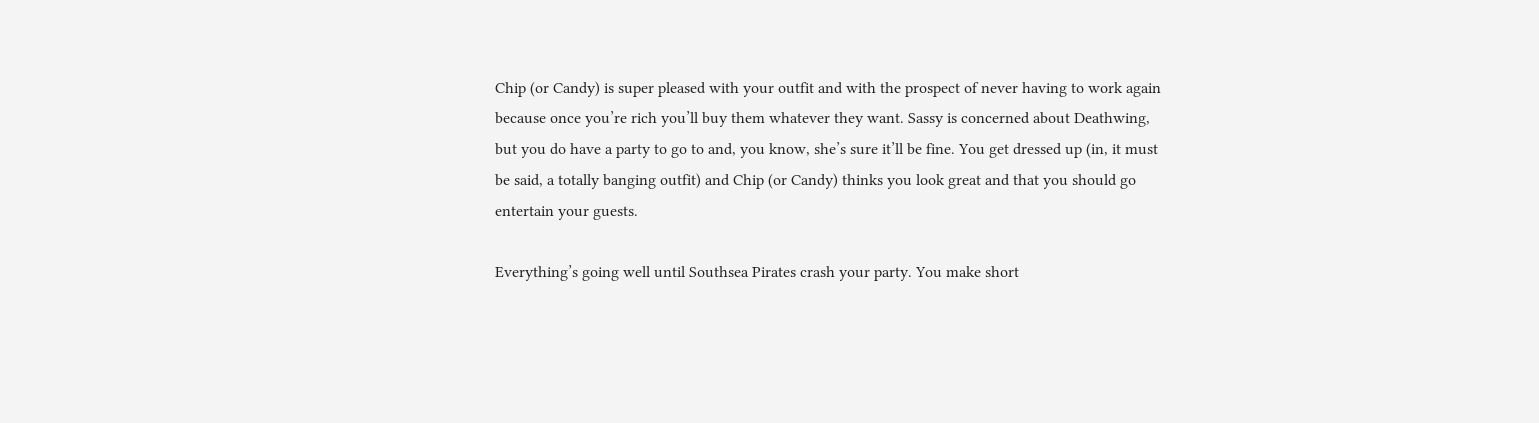Chip (or Candy) is super pleased with your outfit and with the prospect of never having to work again because once you’re rich you’ll buy them whatever they want. Sassy is concerned about Deathwing, but you do have a party to go to and, you know, she’s sure it’ll be fine. You get dressed up (in, it must be said, a totally banging outfit) and Chip (or Candy) thinks you look great and that you should go entertain your guests.

Everything’s going well until Southsea Pirates crash your party. You make short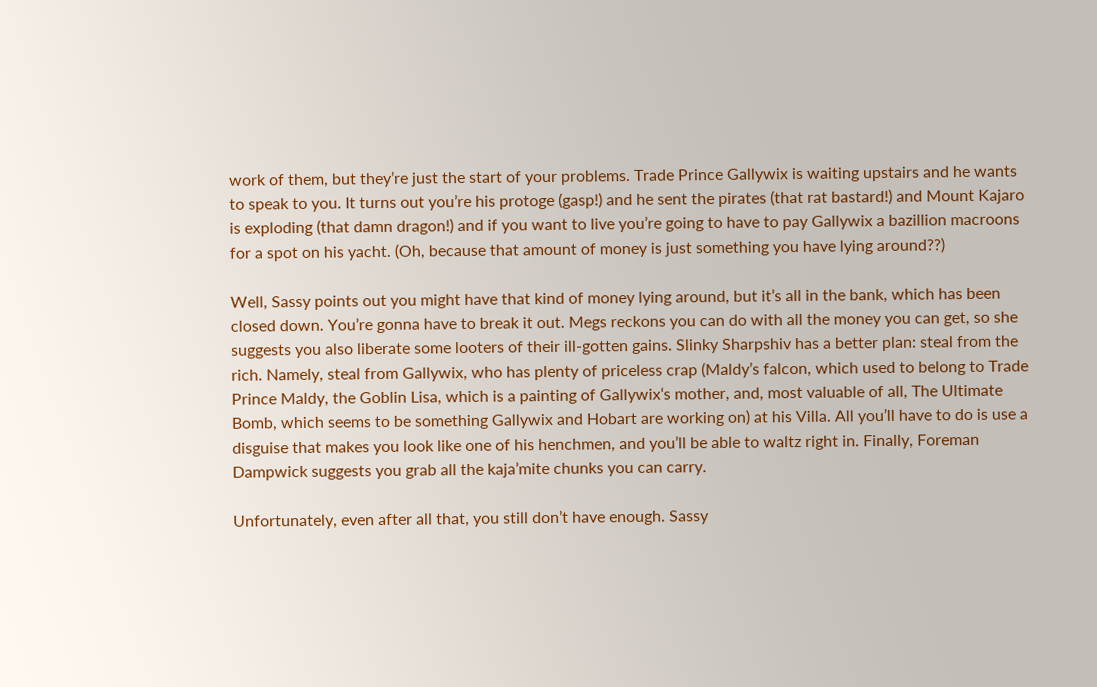work of them, but they’re just the start of your problems. Trade Prince Gallywix is waiting upstairs and he wants to speak to you. It turns out you’re his protoge (gasp!) and he sent the pirates (that rat bastard!) and Mount Kajaro is exploding (that damn dragon!) and if you want to live you’re going to have to pay Gallywix a bazillion macroons for a spot on his yacht. (Oh, because that amount of money is just something you have lying around??)

Well, Sassy points out you might have that kind of money lying around, but it’s all in the bank, which has been closed down. You’re gonna have to break it out. Megs reckons you can do with all the money you can get, so she suggests you also liberate some looters of their ill-gotten gains. Slinky Sharpshiv has a better plan: steal from the rich. Namely, steal from Gallywix, who has plenty of priceless crap (Maldy’s falcon, which used to belong to Trade Prince Maldy, the Goblin Lisa, which is a painting of Gallywix‘s mother, and, most valuable of all, The Ultimate Bomb, which seems to be something Gallywix and Hobart are working on) at his Villa. All you’ll have to do is use a disguise that makes you look like one of his henchmen, and you’ll be able to waltz right in. Finally, Foreman Dampwick suggests you grab all the kaja’mite chunks you can carry.

Unfortunately, even after all that, you still don’t have enough. Sassy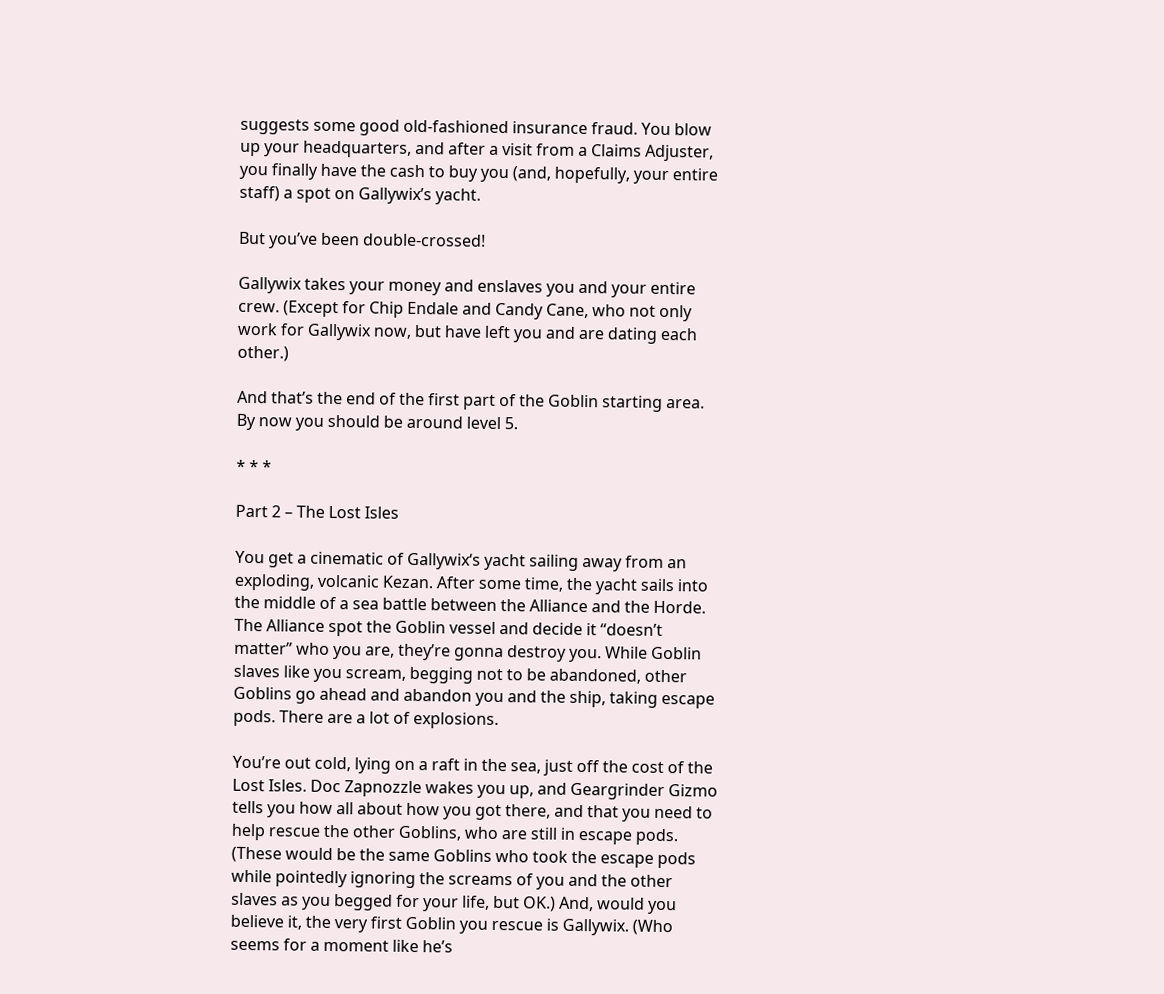suggests some good old-fashioned insurance fraud. You blow up your headquarters, and after a visit from a Claims Adjuster, you finally have the cash to buy you (and, hopefully, your entire staff) a spot on Gallywix’s yacht.

But you’ve been double-crossed!

Gallywix takes your money and enslaves you and your entire crew. (Except for Chip Endale and Candy Cane, who not only work for Gallywix now, but have left you and are dating each other.)

And that’s the end of the first part of the Goblin starting area. By now you should be around level 5.

* * *

Part 2 – The Lost Isles

You get a cinematic of Gallywix‘s yacht sailing away from an exploding, volcanic Kezan. After some time, the yacht sails into the middle of a sea battle between the Alliance and the Horde. The Alliance spot the Goblin vessel and decide it “doesn’t matter” who you are, they’re gonna destroy you. While Goblin slaves like you scream, begging not to be abandoned, other Goblins go ahead and abandon you and the ship, taking escape pods. There are a lot of explosions.

You’re out cold, lying on a raft in the sea, just off the cost of the Lost Isles. Doc Zapnozzle wakes you up, and Geargrinder Gizmo tells you how all about how you got there, and that you need to help rescue the other Goblins, who are still in escape pods. (These would be the same Goblins who took the escape pods while pointedly ignoring the screams of you and the other slaves as you begged for your life, but OK.) And, would you believe it, the very first Goblin you rescue is Gallywix. (Who seems for a moment like he’s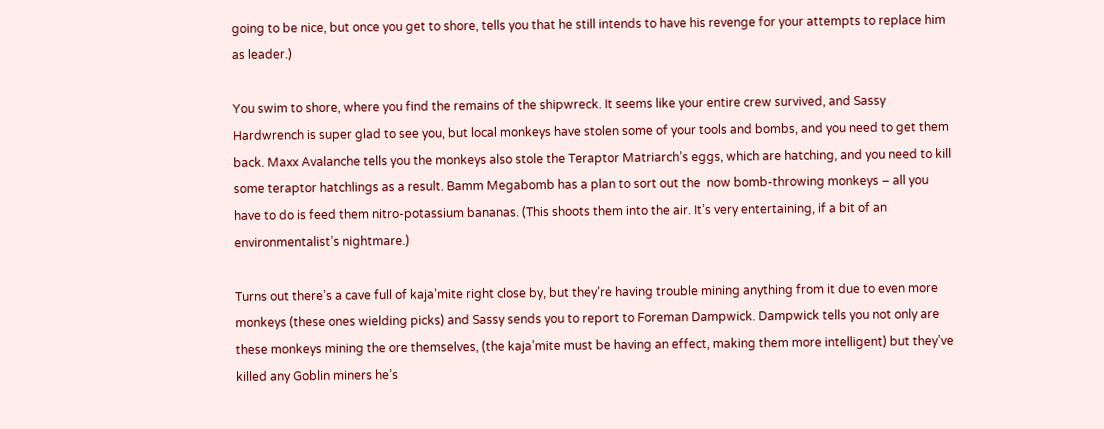going to be nice, but once you get to shore, tells you that he still intends to have his revenge for your attempts to replace him as leader.)

You swim to shore, where you find the remains of the shipwreck. It seems like your entire crew survived, and Sassy Hardwrench is super glad to see you, but local monkeys have stolen some of your tools and bombs, and you need to get them back. Maxx Avalanche tells you the monkeys also stole the Teraptor Matriarch’s eggs, which are hatching, and you need to kill some teraptor hatchlings as a result. Bamm Megabomb has a plan to sort out the  now bomb-throwing monkeys – all you have to do is feed them nitro-potassium bananas. (This shoots them into the air. It’s very entertaining, if a bit of an environmentalist’s nightmare.)

Turns out there’s a cave full of kaja’mite right close by, but they’re having trouble mining anything from it due to even more monkeys (these ones wielding picks) and Sassy sends you to report to Foreman Dampwick. Dampwick tells you not only are these monkeys mining the ore themselves, (the kaja’mite must be having an effect, making them more intelligent) but they’ve killed any Goblin miners he’s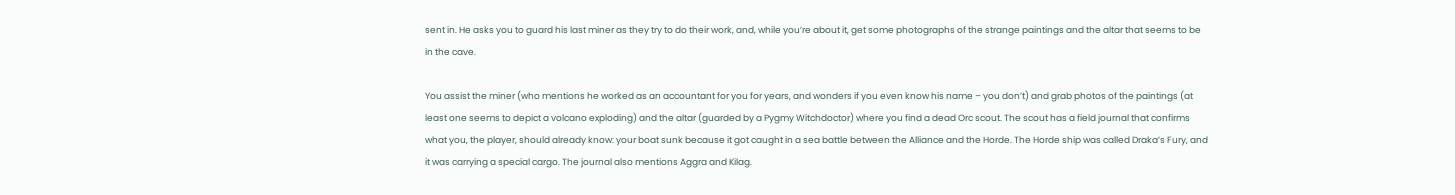sent in. He asks you to guard his last miner as they try to do their work, and, while you’re about it, get some photographs of the strange paintings and the altar that seems to be in the cave.

You assist the miner (who mentions he worked as an accountant for you for years, and wonders if you even know his name – you don’t) and grab photos of the paintings (at least one seems to depict a volcano exploding) and the altar (guarded by a Pygmy Witchdoctor) where you find a dead Orc scout. The scout has a field journal that confirms what you, the player, should already know: your boat sunk because it got caught in a sea battle between the Alliance and the Horde. The Horde ship was called Draka’s Fury, and it was carrying a special cargo. The journal also mentions Aggra and Kilag.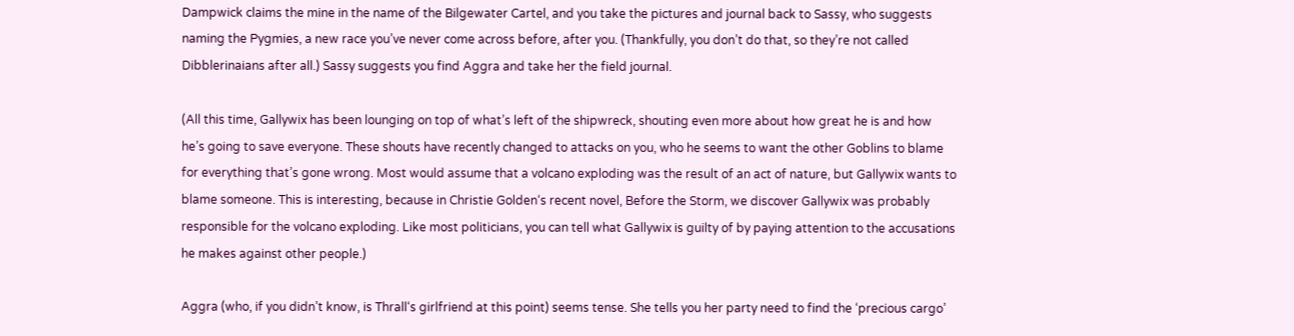Dampwick claims the mine in the name of the Bilgewater Cartel, and you take the pictures and journal back to Sassy, who suggests naming the Pygmies, a new race you’ve never come across before, after you. (Thankfully, you don’t do that, so they’re not called Dibblerinaians after all.) Sassy suggests you find Aggra and take her the field journal.

(All this time, Gallywix has been lounging on top of what’s left of the shipwreck, shouting even more about how great he is and how he’s going to save everyone. These shouts have recently changed to attacks on you, who he seems to want the other Goblins to blame for everything that’s gone wrong. Most would assume that a volcano exploding was the result of an act of nature, but Gallywix wants to blame someone. This is interesting, because in Christie Golden‘s recent novel, Before the Storm, we discover Gallywix was probably responsible for the volcano exploding. Like most politicians, you can tell what Gallywix is guilty of by paying attention to the accusations he makes against other people.)

Aggra (who, if you didn’t know, is Thrall‘s girlfriend at this point) seems tense. She tells you her party need to find the ‘precious cargo’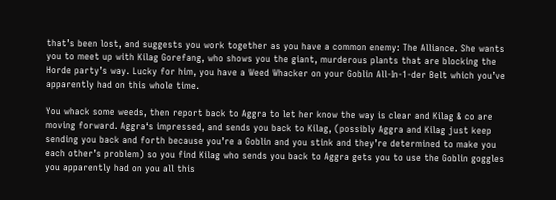that’s been lost, and suggests you work together as you have a common enemy: The Alliance. She wants you to meet up with Kilag Gorefang, who shows you the giant, murderous plants that are blocking the Horde party’s way. Lucky for him, you have a Weed Whacker on your Goblin All-In-1-der Belt which you’ve apparently had on this whole time.

You whack some weeds, then report back to Aggra to let her know the way is clear and Kilag & co are moving forward. Aggra‘s impressed, and sends you back to Kilag, (possibly Aggra and Kilag just keep sending you back and forth because you’re a Goblin and you stink and they’re determined to make you each other’s problem) so you find Kilag who sends you back to Aggra gets you to use the Goblin goggles you apparently had on you all this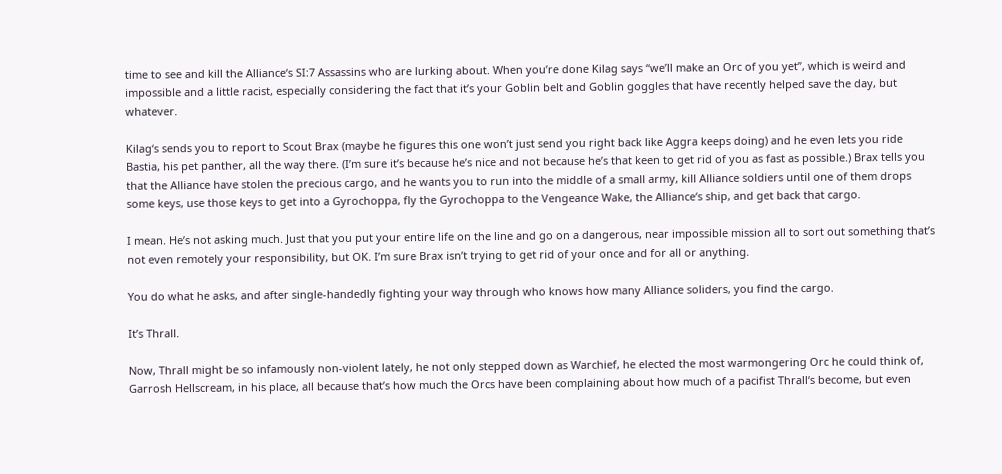time to see and kill the Alliance‘s SI:7 Assassins who are lurking about. When you’re done Kilag says “we’ll make an Orc of you yet”, which is weird and impossible and a little racist, especially considering the fact that it’s your Goblin belt and Goblin goggles that have recently helped save the day, but whatever.

Kilag‘s sends you to report to Scout Brax (maybe he figures this one won’t just send you right back like Aggra keeps doing) and he even lets you ride Bastia, his pet panther, all the way there. (I’m sure it’s because he’s nice and not because he’s that keen to get rid of you as fast as possible.) Brax tells you that the Alliance have stolen the precious cargo, and he wants you to run into the middle of a small army, kill Alliance soldiers until one of them drops some keys, use those keys to get into a Gyrochoppa, fly the Gyrochoppa to the Vengeance Wake, the Alliance‘s ship, and get back that cargo.

I mean. He’s not asking much. Just that you put your entire life on the line and go on a dangerous, near impossible mission all to sort out something that’s not even remotely your responsibility, but OK. I’m sure Brax isn’t trying to get rid of your once and for all or anything.

You do what he asks, and after single-handedly fighting your way through who knows how many Alliance soliders, you find the cargo.

It’s Thrall.

Now, Thrall might be so infamously non-violent lately, he not only stepped down as Warchief, he elected the most warmongering Orc he could think of, Garrosh Hellscream, in his place, all because that’s how much the Orcs have been complaining about how much of a pacifist Thrall‘s become, but even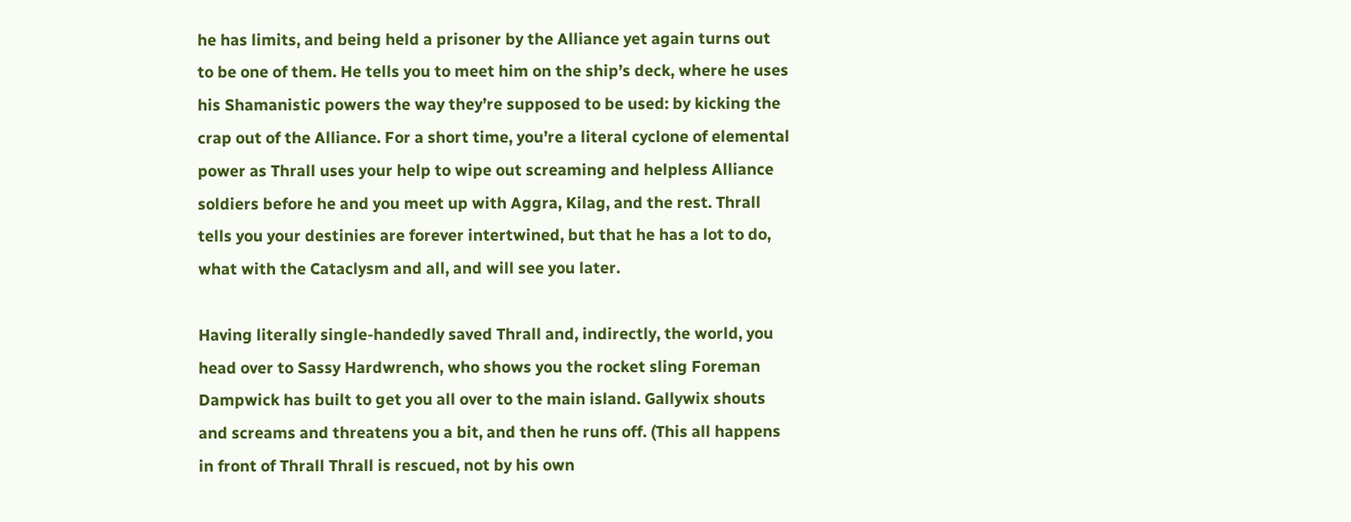he has limits, and being held a prisoner by the Alliance yet again turns out to be one of them. He tells you to meet him on the ship’s deck, where he uses his Shamanistic powers the way they’re supposed to be used: by kicking the crap out of the Alliance. For a short time, you’re a literal cyclone of elemental power as Thrall uses your help to wipe out screaming and helpless Alliance soldiers before he and you meet up with Aggra, Kilag, and the rest. Thrall tells you your destinies are forever intertwined, but that he has a lot to do, what with the Cataclysm and all, and will see you later.

Having literally single-handedly saved Thrall and, indirectly, the world, you head over to Sassy Hardwrench, who shows you the rocket sling Foreman Dampwick has built to get you all over to the main island. Gallywix shouts and screams and threatens you a bit, and then he runs off. (This all happens in front of Thrall Thrall is rescued, not by his own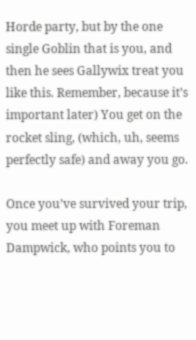Horde party, but by the one single Goblin that is you, and then he sees Gallywix treat you like this. Remember, because it’s important later) You get on the rocket sling, (which, uh, seems perfectly safe) and away you go.

Once you’ve survived your trip, you meet up with Foreman Dampwick, who points you to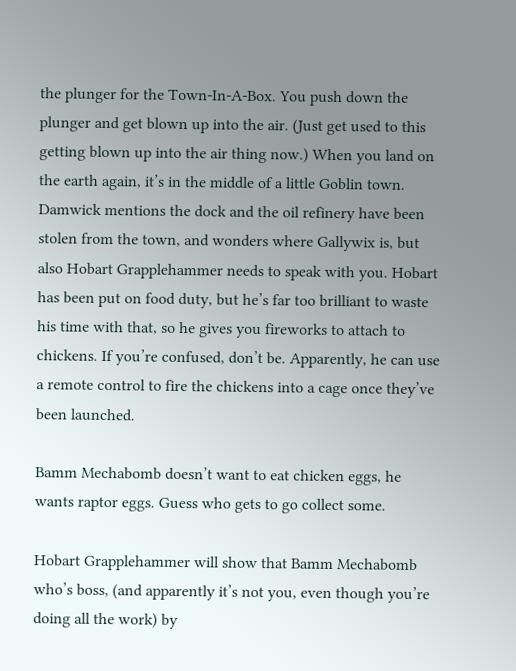the plunger for the Town-In-A-Box. You push down the plunger and get blown up into the air. (Just get used to this getting blown up into the air thing now.) When you land on the earth again, it’s in the middle of a little Goblin town. Damwick mentions the dock and the oil refinery have been stolen from the town, and wonders where Gallywix is, but also Hobart Grapplehammer needs to speak with you. Hobart has been put on food duty, but he’s far too brilliant to waste his time with that, so he gives you fireworks to attach to chickens. If you’re confused, don’t be. Apparently, he can use a remote control to fire the chickens into a cage once they’ve been launched.

Bamm Mechabomb doesn’t want to eat chicken eggs, he wants raptor eggs. Guess who gets to go collect some.

Hobart Grapplehammer will show that Bamm Mechabomb who’s boss, (and apparently it’s not you, even though you’re doing all the work) by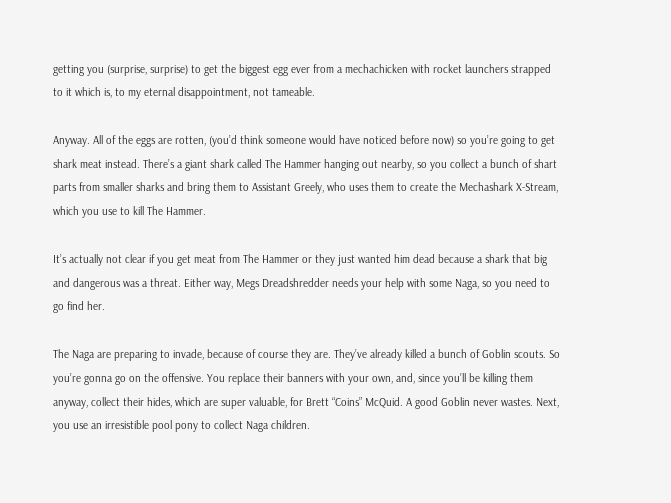getting you (surprise, surprise) to get the biggest egg ever from a mechachicken with rocket launchers strapped to it which is, to my eternal disappointment, not tameable.

Anyway. All of the eggs are rotten, (you’d think someone would have noticed before now) so you’re going to get shark meat instead. There’s a giant shark called The Hammer hanging out nearby, so you collect a bunch of shart parts from smaller sharks and bring them to Assistant Greely, who uses them to create the Mechashark X-Stream, which you use to kill The Hammer.

It’s actually not clear if you get meat from The Hammer or they just wanted him dead because a shark that big and dangerous was a threat. Either way, Megs Dreadshredder needs your help with some Naga, so you need to go find her.

The Naga are preparing to invade, because of course they are. They’ve already killed a bunch of Goblin scouts. So you’re gonna go on the offensive. You replace their banners with your own, and, since you’ll be killing them anyway, collect their hides, which are super valuable, for Brett “Coins” McQuid. A good Goblin never wastes. Next, you use an irresistible pool pony to collect Naga children.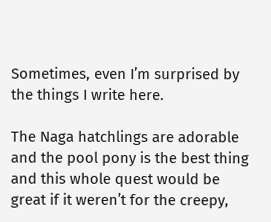Sometimes, even I’m surprised by the things I write here.

The Naga hatchlings are adorable and the pool pony is the best thing and this whole quest would be great if it weren’t for the creepy,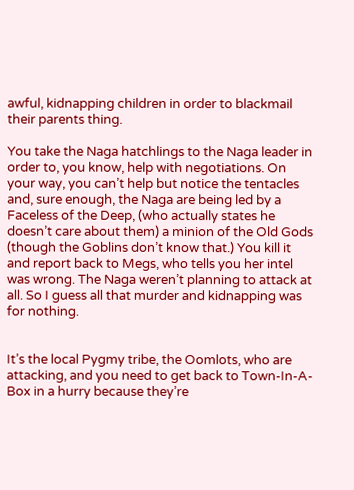awful, kidnapping children in order to blackmail their parents thing.

You take the Naga hatchlings to the Naga leader in order to, you know, help with negotiations. On your way, you can’t help but notice the tentacles and, sure enough, the Naga are being led by a Faceless of the Deep, (who actually states he doesn’t care about them) a minion of the Old Gods (though the Goblins don’t know that.) You kill it and report back to Megs, who tells you her intel was wrong. The Naga weren’t planning to attack at all. So I guess all that murder and kidnapping was for nothing.


It’s the local Pygmy tribe, the Oomlots, who are attacking, and you need to get back to Town-In-A-Box in a hurry because they’re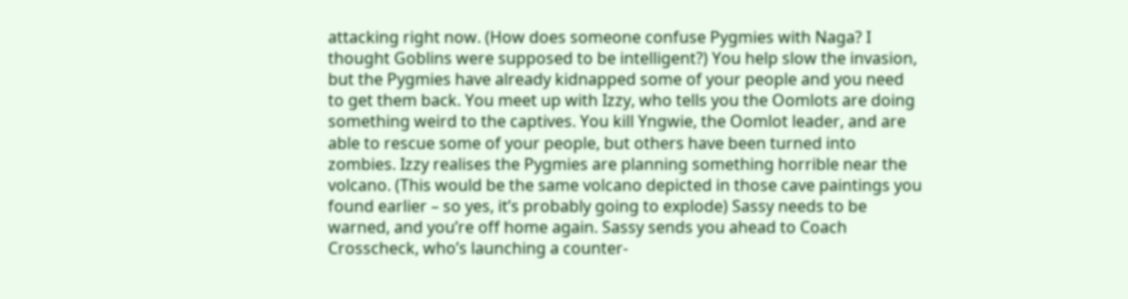attacking right now. (How does someone confuse Pygmies with Naga? I thought Goblins were supposed to be intelligent?) You help slow the invasion, but the Pygmies have already kidnapped some of your people and you need to get them back. You meet up with Izzy, who tells you the Oomlots are doing something weird to the captives. You kill Yngwie, the Oomlot leader, and are able to rescue some of your people, but others have been turned into zombies. Izzy realises the Pygmies are planning something horrible near the volcano. (This would be the same volcano depicted in those cave paintings you found earlier – so yes, it’s probably going to explode) Sassy needs to be warned, and you’re off home again. Sassy sends you ahead to Coach Crosscheck, who’s launching a counter-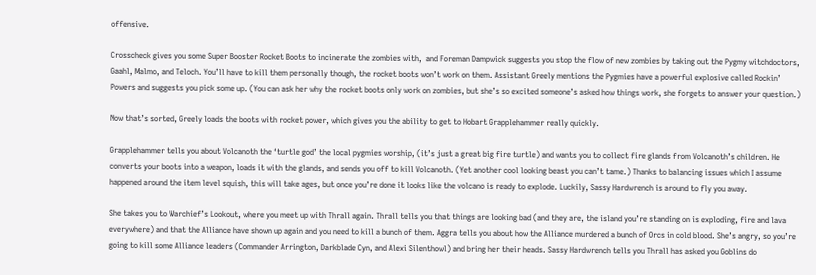offensive.

Crosscheck gives you some Super Booster Rocket Boots to incinerate the zombies with,  and Foreman Dampwick suggests you stop the flow of new zombies by taking out the Pygmy witchdoctors, Gaahl, Malmo, and Teloch. You’ll have to kill them personally though, the rocket boots won’t work on them. Assistant Greely mentions the Pygmies have a powerful explosive called Rockin’ Powers and suggests you pick some up. (You can ask her why the rocket boots only work on zombies, but she’s so excited someone’s asked how things work, she forgets to answer your question.)

Now that’s sorted, Greely loads the boots with rocket power, which gives you the ability to get to Hobart Grapplehammer really quickly.

Grapplehammer tells you about Volcanoth the ‘turtle god’ the local pygmies worship, (it’s just a great big fire turtle) and wants you to collect fire glands from Volcanoth’s children. He converts your boots into a weapon, loads it with the glands, and sends you off to kill Volcanoth. (Yet another cool looking beast you can’t tame.) Thanks to balancing issues which I assume happened around the item level squish, this will take ages, but once you’re done it looks like the volcano is ready to explode. Luckily, Sassy Hardwrench is around to fly you away.

She takes you to Warchief’s Lookout, where you meet up with Thrall again. Thrall tells you that things are looking bad (and they are, the island you’re standing on is exploding, fire and lava everywhere) and that the Alliance have shown up again and you need to kill a bunch of them. Aggra tells you about how the Alliance murdered a bunch of Orcs in cold blood. She’s angry, so you’re going to kill some Alliance leaders (Commander Arrington, Darkblade Cyn, and Alexi Silenthowl) and bring her their heads. Sassy Hardwrench tells you Thrall has asked you Goblins do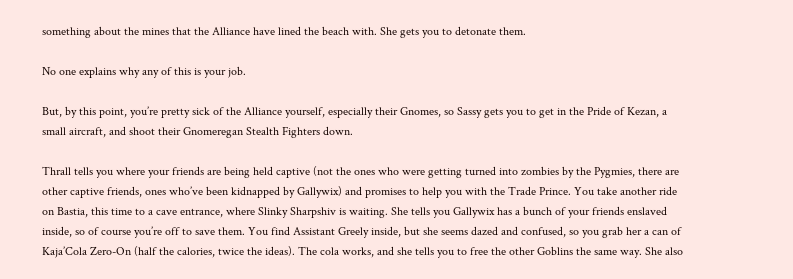something about the mines that the Alliance have lined the beach with. She gets you to detonate them.

No one explains why any of this is your job.

But, by this point, you’re pretty sick of the Alliance yourself, especially their Gnomes, so Sassy gets you to get in the Pride of Kezan, a small aircraft, and shoot their Gnomeregan Stealth Fighters down.

Thrall tells you where your friends are being held captive (not the ones who were getting turned into zombies by the Pygmies, there are other captive friends, ones who’ve been kidnapped by Gallywix) and promises to help you with the Trade Prince. You take another ride on Bastia, this time to a cave entrance, where Slinky Sharpshiv is waiting. She tells you Gallywix has a bunch of your friends enslaved inside, so of course you’re off to save them. You find Assistant Greely inside, but she seems dazed and confused, so you grab her a can of Kaja’Cola Zero-On (half the calories, twice the ideas). The cola works, and she tells you to free the other Goblins the same way. She also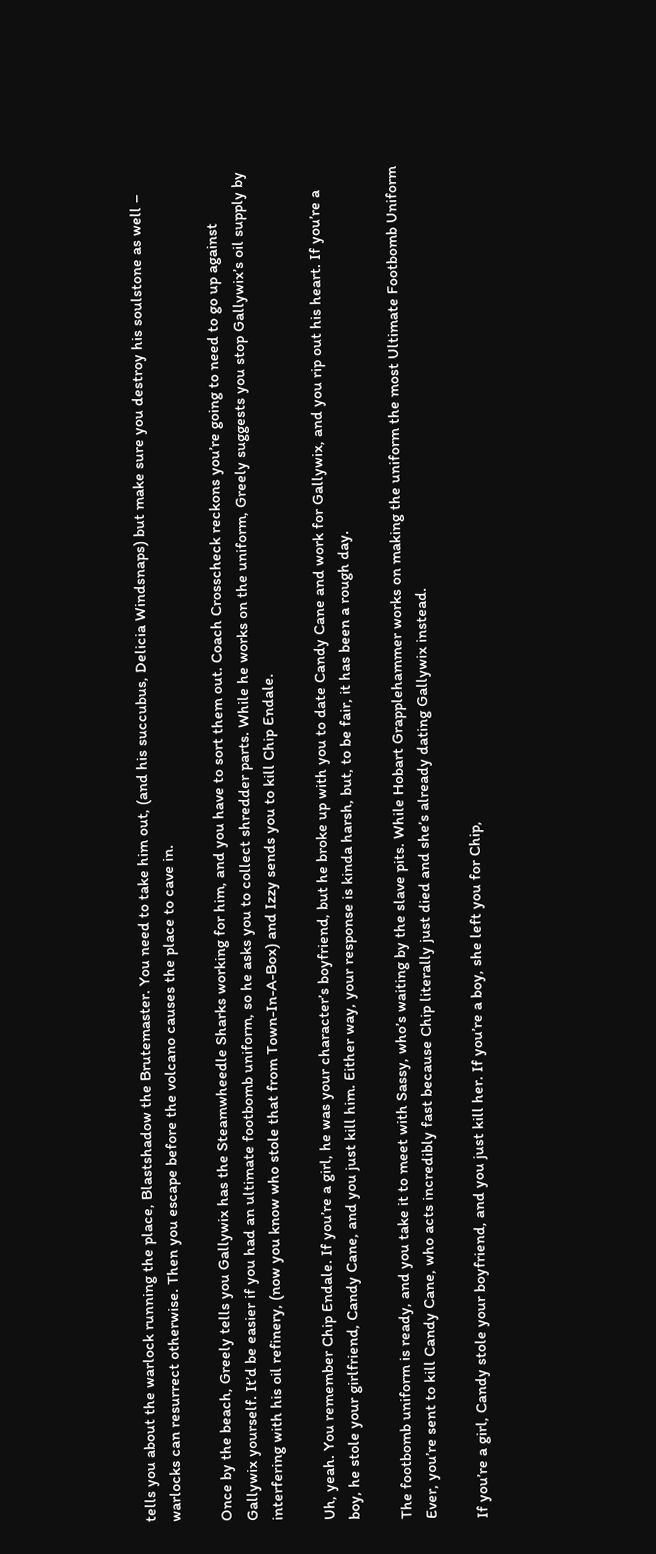tells you about the warlock running the place, Blastshadow the Brutemaster. You need to take him out, (and his succubus, Delicia Windsnaps) but make sure you destroy his soulstone as well – warlocks can resurrect otherwise. Then you escape before the volcano causes the place to cave in.

Once by the beach, Greely tells you Gallywix has the Steamwheedle Sharks working for him, and you have to sort them out. Coach Crosscheck reckons you’re going to need to go up against Gallywix yourself. It’d be easier if you had an ultimate footbomb uniform, so he asks you to collect shredder parts. While he works on the uniform, Greely suggests you stop Gallywix’s oil supply by interfering with his oil refinery, (now you know who stole that from Town-In-A-Box) and Izzy sends you to kill Chip Endale.

Uh, yeah. You remember Chip Endale. If you’re a girl, he was your character’s boyfriend, but he broke up with you to date Candy Cane and work for Gallywix, and you rip out his heart. If you’re a boy, he stole your girlfriend, Candy Cane, and you just kill him. Either way, your response is kinda harsh, but, to be fair, it has been a rough day.

The footbomb uniform is ready, and you take it to meet with Sassy, who’s waiting by the slave pits. While Hobart Grapplehammer works on making the uniform the most Ultimate Footbomb Uniform Ever, you’re sent to kill Candy Cane, who acts incredibly fast because Chip literally just died and she’s already dating Gallywix instead.

If you’re a girl, Candy stole your boyfriend, and you just kill her. If you’re a boy, she left you for Chip,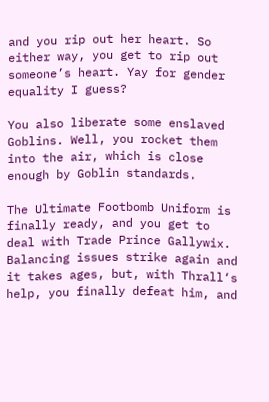and you rip out her heart. So either way, you get to rip out someone’s heart. Yay for gender equality I guess?

You also liberate some enslaved Goblins. Well, you rocket them into the air, which is close enough by Goblin standards.

The Ultimate Footbomb Uniform is finally ready, and you get to deal with Trade Prince Gallywix. Balancing issues strike again and it takes ages, but, with Thrall‘s help, you finally defeat him, and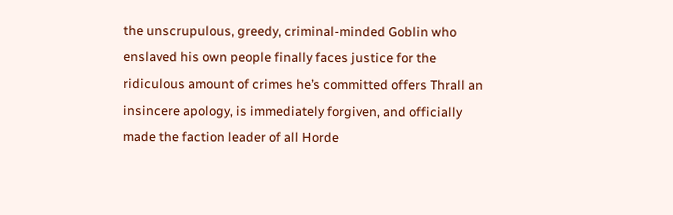the unscrupulous, greedy, criminal-minded Goblin who enslaved his own people finally faces justice for the ridiculous amount of crimes he’s committed offers Thrall an insincere apology, is immediately forgiven, and officially made the faction leader of all Horde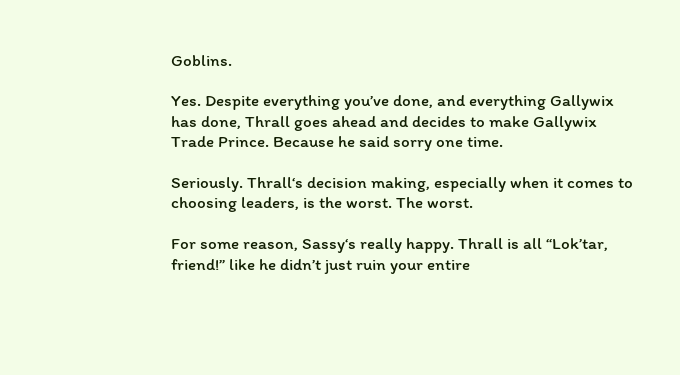Goblins.

Yes. Despite everything you’ve done, and everything Gallywix has done, Thrall goes ahead and decides to make Gallywix Trade Prince. Because he said sorry one time.

Seriously. Thrall‘s decision making, especially when it comes to choosing leaders, is the worst. The worst.

For some reason, Sassy‘s really happy. Thrall is all “Lok’tar, friend!” like he didn’t just ruin your entire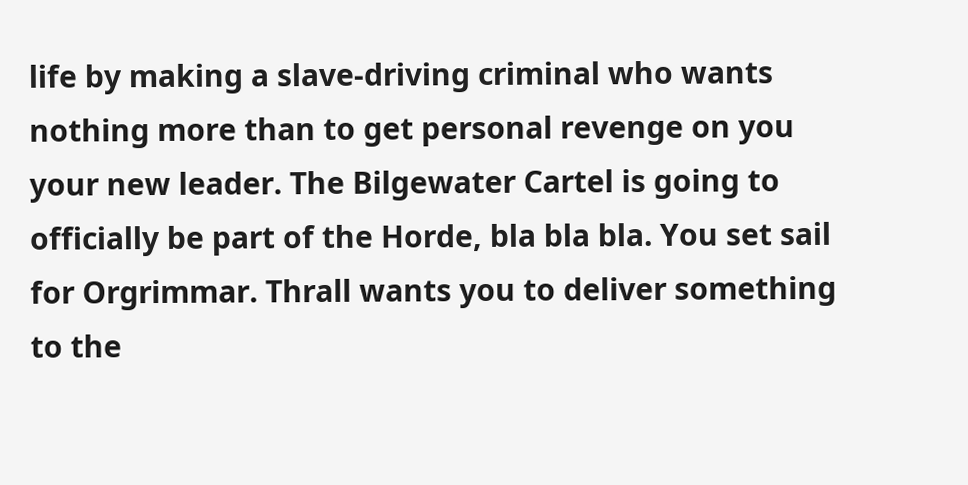life by making a slave-driving criminal who wants nothing more than to get personal revenge on you your new leader. The Bilgewater Cartel is going to officially be part of the Horde, bla bla bla. You set sail for Orgrimmar. Thrall wants you to deliver something to the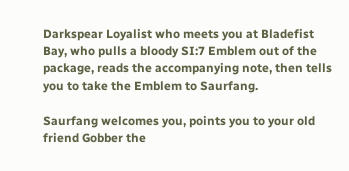Darkspear Loyalist who meets you at Bladefist Bay, who pulls a bloody SI:7 Emblem out of the package, reads the accompanying note, then tells you to take the Emblem to Saurfang.

Saurfang welcomes you, points you to your old friend Gobber the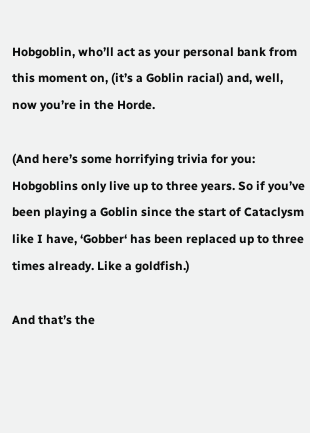Hobgoblin, who’ll act as your personal bank from this moment on, (it’s a Goblin racial) and, well, now you’re in the Horde.

(And here’s some horrifying trivia for you: Hobgoblins only live up to three years. So if you’ve been playing a Goblin since the start of Cataclysm like I have, ‘Gobber‘ has been replaced up to three times already. Like a goldfish.)

And that’s the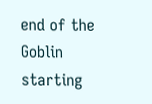end of the Goblin starting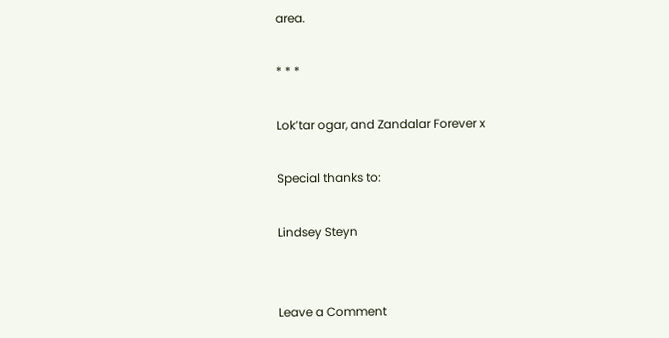area.

* * *

Lok’tar ogar, and Zandalar Forever x

Special thanks to:

Lindsey Steyn


Leave a Comment